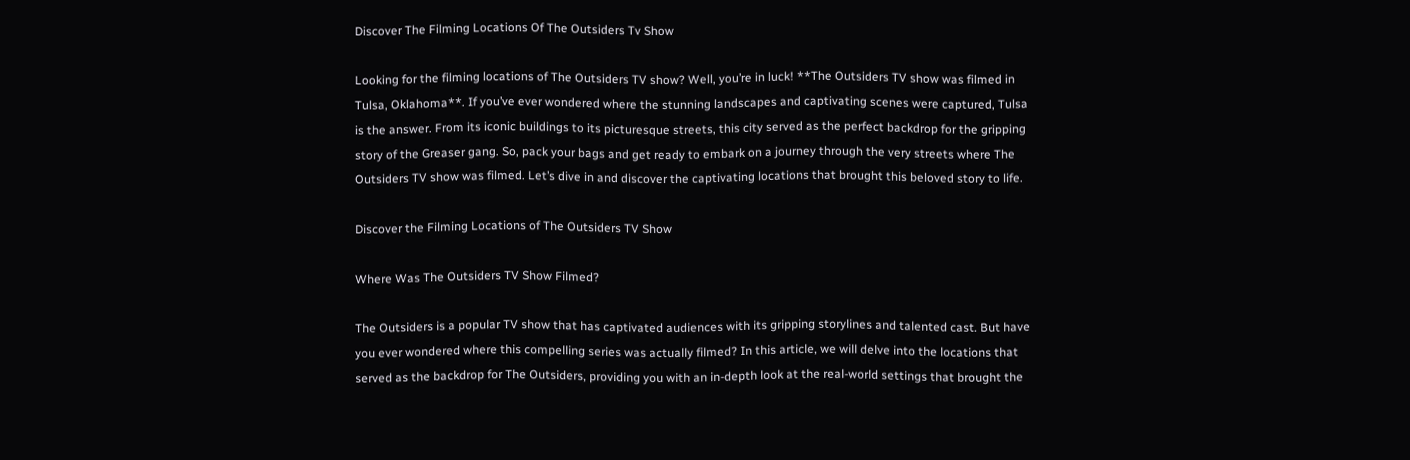Discover The Filming Locations Of The Outsiders Tv Show

Looking for the filming locations of The Outsiders TV show? Well, you’re in luck! **The Outsiders TV show was filmed in Tulsa, Oklahoma**. If you’ve ever wondered where the stunning landscapes and captivating scenes were captured, Tulsa is the answer. From its iconic buildings to its picturesque streets, this city served as the perfect backdrop for the gripping story of the Greaser gang. So, pack your bags and get ready to embark on a journey through the very streets where The Outsiders TV show was filmed. Let’s dive in and discover the captivating locations that brought this beloved story to life.

Discover the Filming Locations of The Outsiders TV Show

Where Was The Outsiders TV Show Filmed?

The Outsiders is a popular TV show that has captivated audiences with its gripping storylines and talented cast. But have you ever wondered where this compelling series was actually filmed? In this article, we will delve into the locations that served as the backdrop for The Outsiders, providing you with an in-depth look at the real-world settings that brought the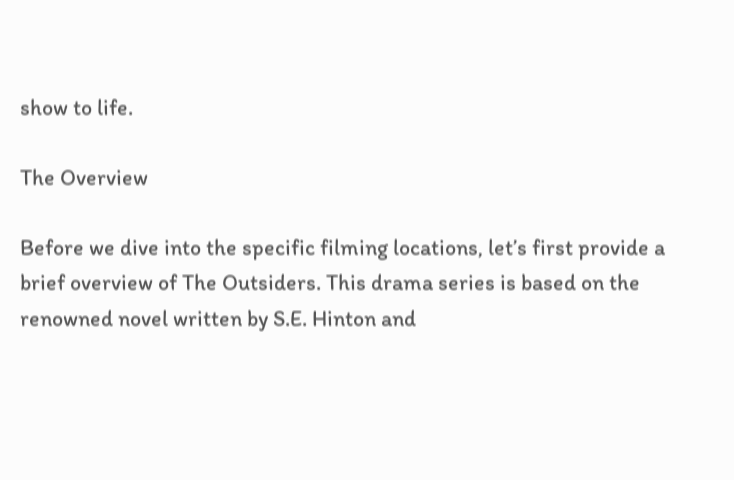show to life.

The Overview

Before we dive into the specific filming locations, let’s first provide a brief overview of The Outsiders. This drama series is based on the renowned novel written by S.E. Hinton and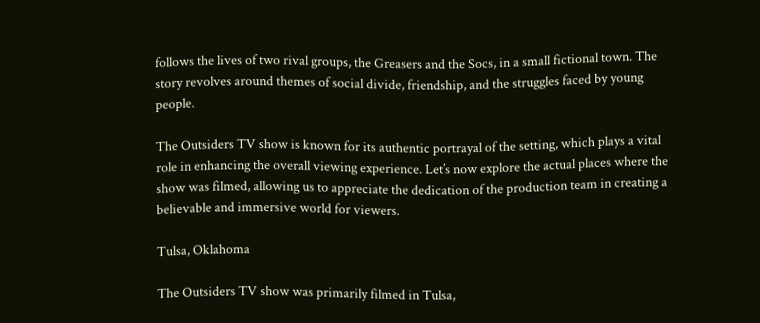follows the lives of two rival groups, the Greasers and the Socs, in a small fictional town. The story revolves around themes of social divide, friendship, and the struggles faced by young people.

The Outsiders TV show is known for its authentic portrayal of the setting, which plays a vital role in enhancing the overall viewing experience. Let’s now explore the actual places where the show was filmed, allowing us to appreciate the dedication of the production team in creating a believable and immersive world for viewers.

Tulsa, Oklahoma

The Outsiders TV show was primarily filmed in Tulsa,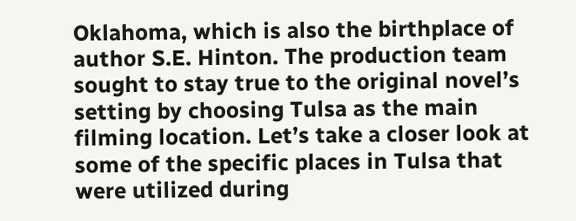Oklahoma, which is also the birthplace of author S.E. Hinton. The production team sought to stay true to the original novel’s setting by choosing Tulsa as the main filming location. Let’s take a closer look at some of the specific places in Tulsa that were utilized during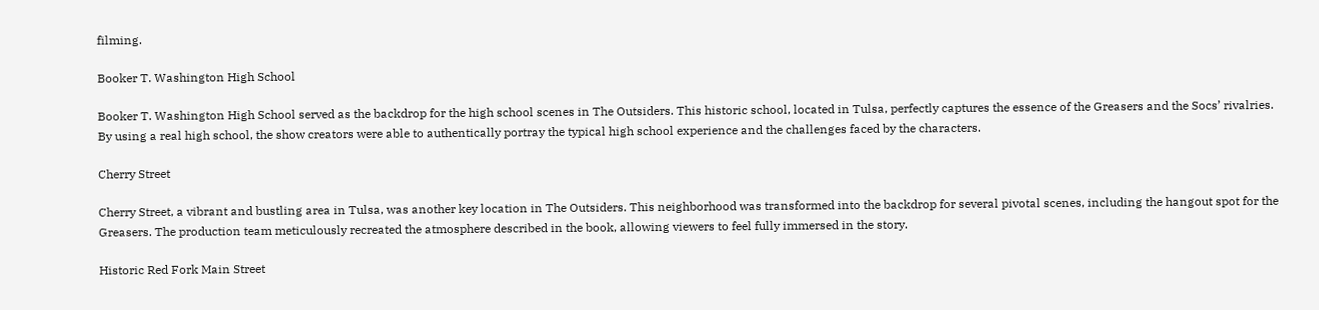filming.

Booker T. Washington High School

Booker T. Washington High School served as the backdrop for the high school scenes in The Outsiders. This historic school, located in Tulsa, perfectly captures the essence of the Greasers and the Socs’ rivalries. By using a real high school, the show creators were able to authentically portray the typical high school experience and the challenges faced by the characters.

Cherry Street

Cherry Street, a vibrant and bustling area in Tulsa, was another key location in The Outsiders. This neighborhood was transformed into the backdrop for several pivotal scenes, including the hangout spot for the Greasers. The production team meticulously recreated the atmosphere described in the book, allowing viewers to feel fully immersed in the story.

Historic Red Fork Main Street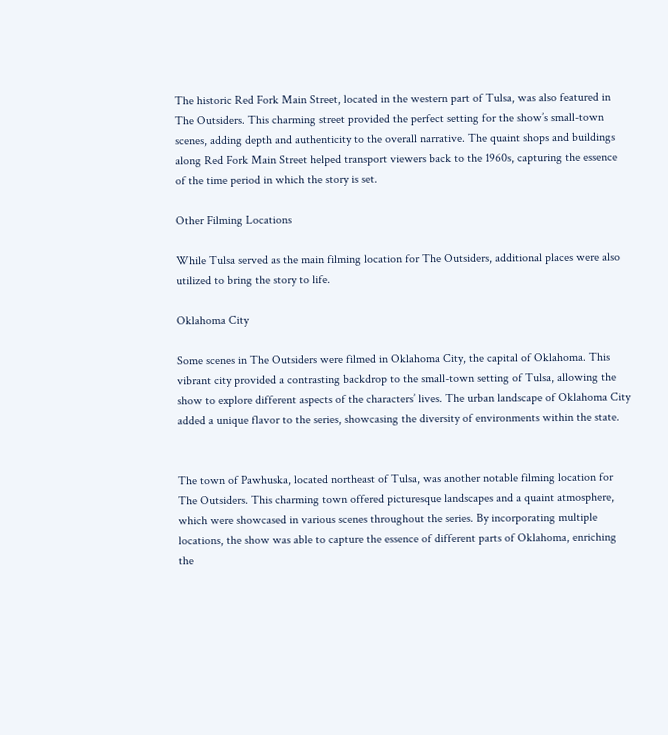The historic Red Fork Main Street, located in the western part of Tulsa, was also featured in The Outsiders. This charming street provided the perfect setting for the show’s small-town scenes, adding depth and authenticity to the overall narrative. The quaint shops and buildings along Red Fork Main Street helped transport viewers back to the 1960s, capturing the essence of the time period in which the story is set.

Other Filming Locations

While Tulsa served as the main filming location for The Outsiders, additional places were also utilized to bring the story to life.

Oklahoma City

Some scenes in The Outsiders were filmed in Oklahoma City, the capital of Oklahoma. This vibrant city provided a contrasting backdrop to the small-town setting of Tulsa, allowing the show to explore different aspects of the characters’ lives. The urban landscape of Oklahoma City added a unique flavor to the series, showcasing the diversity of environments within the state.


The town of Pawhuska, located northeast of Tulsa, was another notable filming location for The Outsiders. This charming town offered picturesque landscapes and a quaint atmosphere, which were showcased in various scenes throughout the series. By incorporating multiple locations, the show was able to capture the essence of different parts of Oklahoma, enriching the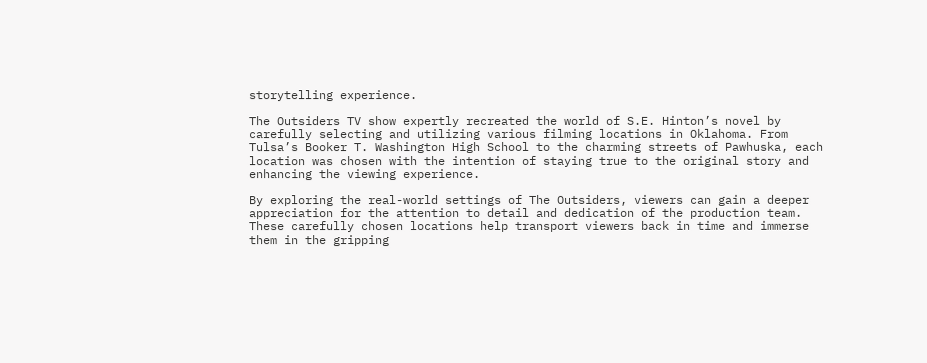storytelling experience.

The Outsiders TV show expertly recreated the world of S.E. Hinton’s novel by carefully selecting and utilizing various filming locations in Oklahoma. From Tulsa’s Booker T. Washington High School to the charming streets of Pawhuska, each location was chosen with the intention of staying true to the original story and enhancing the viewing experience.

By exploring the real-world settings of The Outsiders, viewers can gain a deeper appreciation for the attention to detail and dedication of the production team. These carefully chosen locations help transport viewers back in time and immerse them in the gripping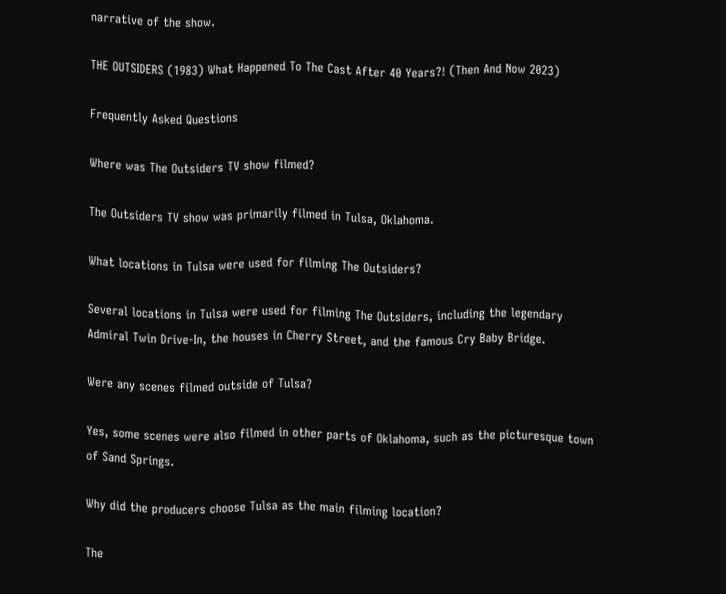narrative of the show.

THE OUTSIDERS (1983) What Happened To The Cast After 40 Years?! (Then And Now 2023)

Frequently Asked Questions

Where was The Outsiders TV show filmed?

The Outsiders TV show was primarily filmed in Tulsa, Oklahoma.

What locations in Tulsa were used for filming The Outsiders?

Several locations in Tulsa were used for filming The Outsiders, including the legendary Admiral Twin Drive-In, the houses in Cherry Street, and the famous Cry Baby Bridge.

Were any scenes filmed outside of Tulsa?

Yes, some scenes were also filmed in other parts of Oklahoma, such as the picturesque town of Sand Springs.

Why did the producers choose Tulsa as the main filming location?

The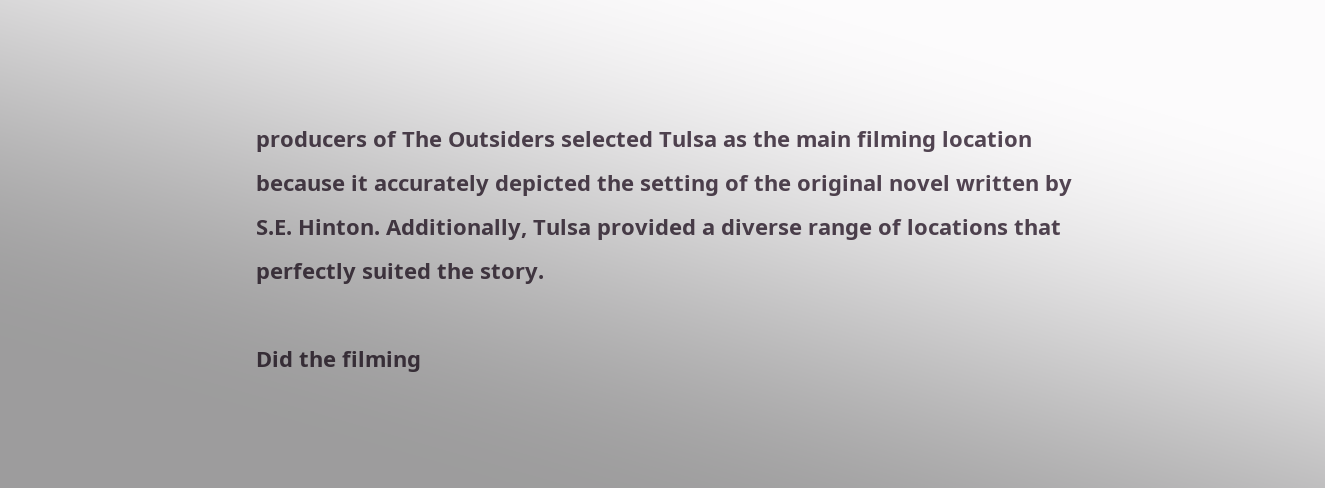producers of The Outsiders selected Tulsa as the main filming location because it accurately depicted the setting of the original novel written by S.E. Hinton. Additionally, Tulsa provided a diverse range of locations that perfectly suited the story.

Did the filming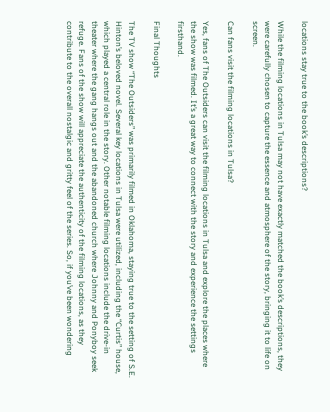locations stay true to the book’s descriptions?

While the filming locations in Tulsa may not have exactly matched the book’s descriptions, they were carefully chosen to capture the essence and atmosphere of the story, bringing it to life on screen.

Can fans visit the filming locations in Tulsa?

Yes, fans of The Outsiders can visit the filming locations in Tulsa and explore the places where the show was filmed. It’s a great way to connect with the story and experience the settings firsthand.

Final Thoughts

The TV show “The Outsiders” was primarily filmed in Oklahoma, staying true to the setting of S.E. Hinton’s beloved novel. Several key locations in Tulsa were utilized, including the “Curtis” house, which played a central role in the story. Other notable filming locations include the drive-in theater where the gang hangs out and the abandoned church where Johnny and Ponyboy seek refuge. Fans of the show will appreciate the authenticity of the filming locations, as they contribute to the overall nostalgic and gritty feel of the series. So, if you’ve been wondering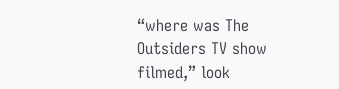“where was The Outsiders TV show filmed,” look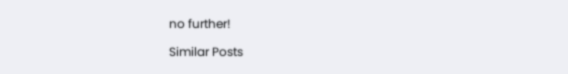no further!

Similar Posts